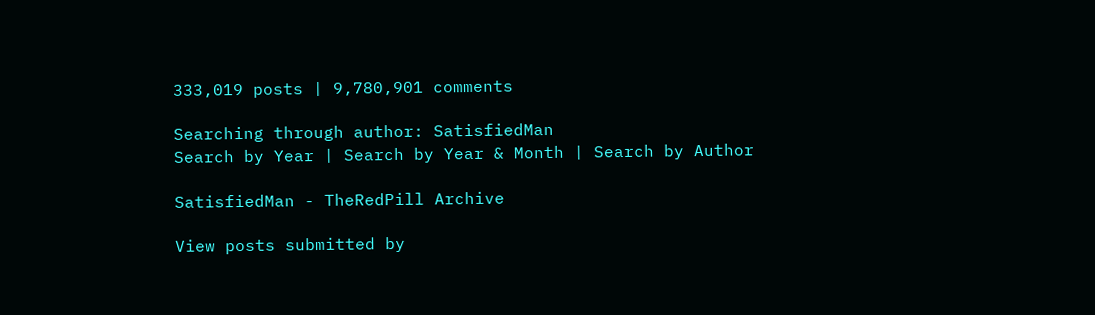333,019 posts | 9,780,901 comments

Searching through author: SatisfiedMan
Search by Year | Search by Year & Month | Search by Author

SatisfiedMan - TheRedPill Archive

View posts submitted by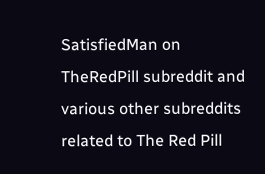SatisfiedMan on TheRedPill subreddit and various other subreddits related to The Red Pill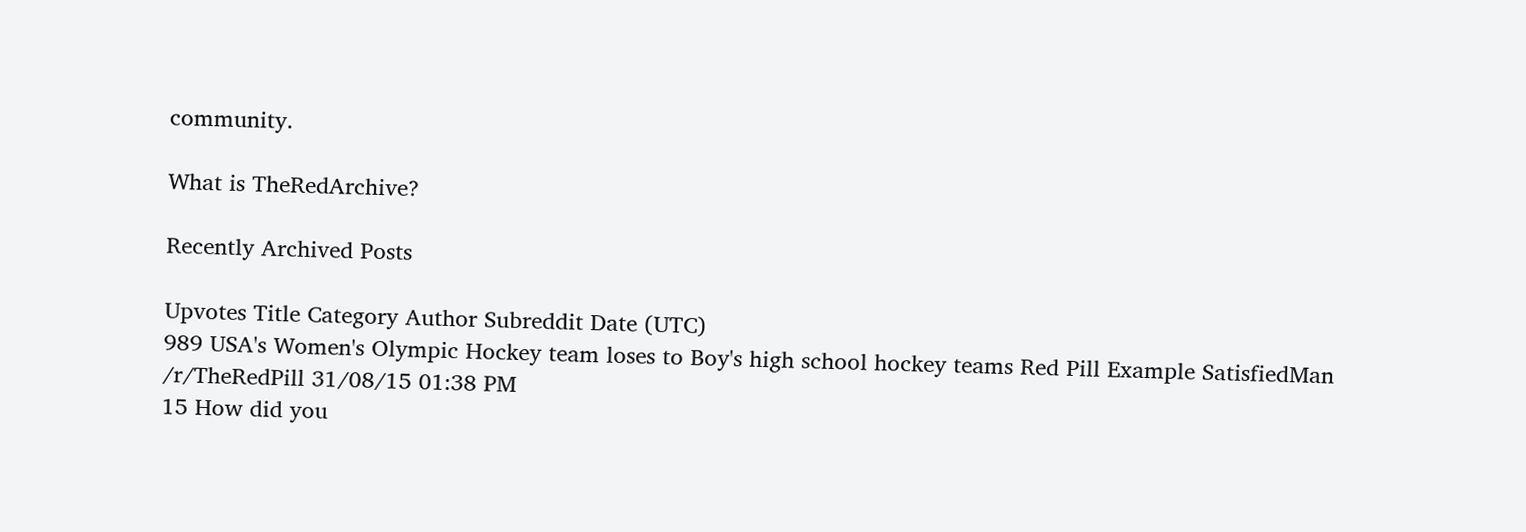community.

What is TheRedArchive?

Recently Archived Posts

Upvotes Title Category Author Subreddit Date (UTC)
989 USA's Women's Olympic Hockey team loses to Boy's high school hockey teams Red Pill Example SatisfiedMan /r/TheRedPill 31/08/15 01:38 PM
15 How did you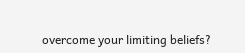overcome your limiting beliefs?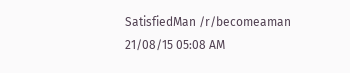SatisfiedMan /r/becomeaman 21/08/15 05:08 AM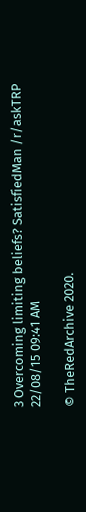3 Overcoming limiting beliefs? SatisfiedMan /r/askTRP 22/08/15 09:41 AM

© TheRedArchive 2020.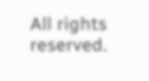All rights reserved.